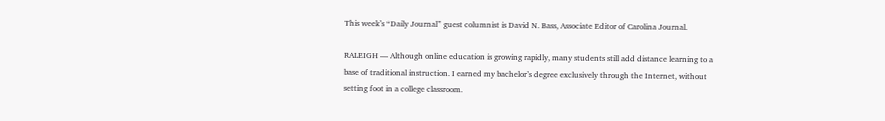This week’s “Daily Journal” guest columnist is David N. Bass, Associate Editor of Carolina Journal.

RALEIGH — Although online education is growing rapidly, many students still add distance learning to a base of traditional instruction. I earned my bachelor’s degree exclusively through the Internet, without setting foot in a college classroom.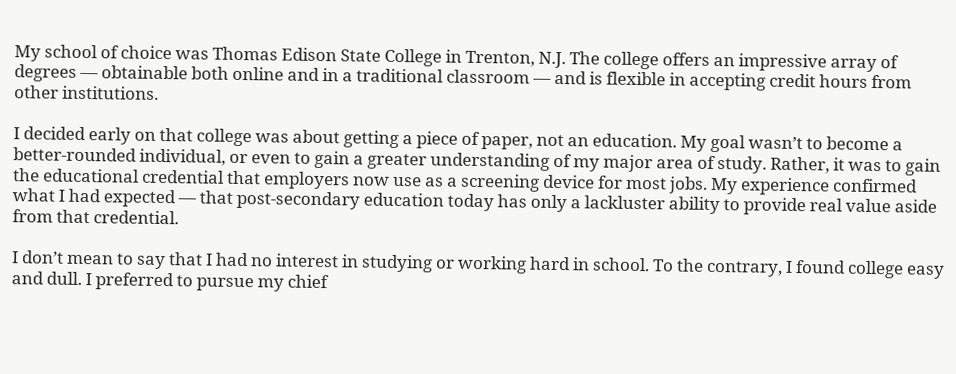My school of choice was Thomas Edison State College in Trenton, N.J. The college offers an impressive array of degrees — obtainable both online and in a traditional classroom — and is flexible in accepting credit hours from other institutions.

I decided early on that college was about getting a piece of paper, not an education. My goal wasn’t to become a better-rounded individual, or even to gain a greater understanding of my major area of study. Rather, it was to gain the educational credential that employers now use as a screening device for most jobs. My experience confirmed what I had expected — that post-secondary education today has only a lackluster ability to provide real value aside from that credential.

I don’t mean to say that I had no interest in studying or working hard in school. To the contrary, I found college easy and dull. I preferred to pursue my chief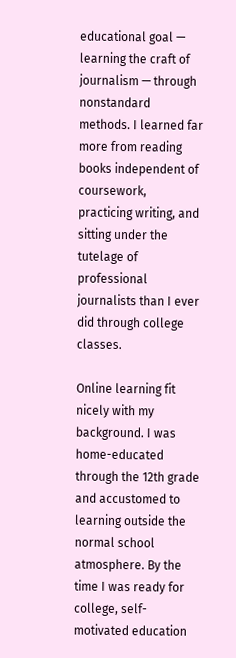educational goal — learning the craft of journalism — through nonstandard methods. I learned far more from reading books independent of coursework, practicing writing, and sitting under the tutelage of professional journalists than I ever did through college classes.

Online learning fit nicely with my background. I was home-educated through the 12th grade and accustomed to learning outside the normal school atmosphere. By the time I was ready for college, self-motivated education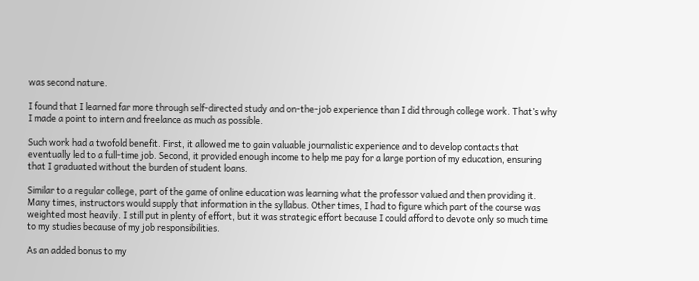was second nature.

I found that I learned far more through self-directed study and on-the-job experience than I did through college work. That’s why I made a point to intern and freelance as much as possible.

Such work had a twofold benefit. First, it allowed me to gain valuable journalistic experience and to develop contacts that eventually led to a full-time job. Second, it provided enough income to help me pay for a large portion of my education, ensuring that I graduated without the burden of student loans.

Similar to a regular college, part of the game of online education was learning what the professor valued and then providing it. Many times, instructors would supply that information in the syllabus. Other times, I had to figure which part of the course was weighted most heavily. I still put in plenty of effort, but it was strategic effort because I could afford to devote only so much time to my studies because of my job responsibilities.

As an added bonus to my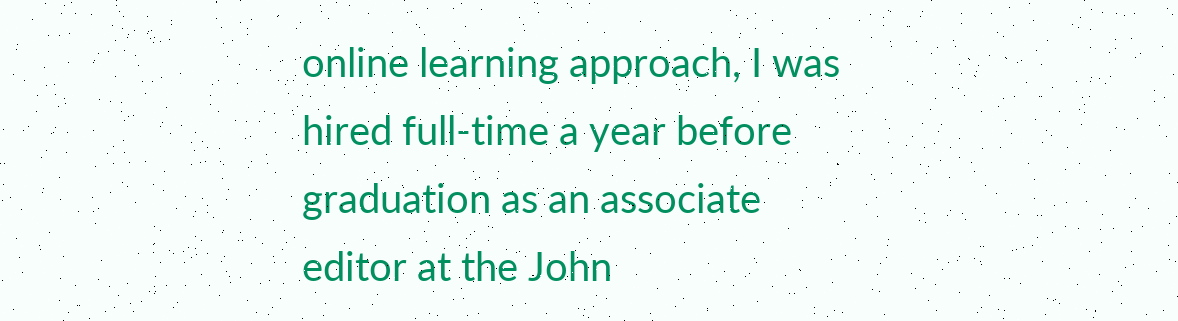online learning approach, I was hired full-time a year before graduation as an associate editor at the John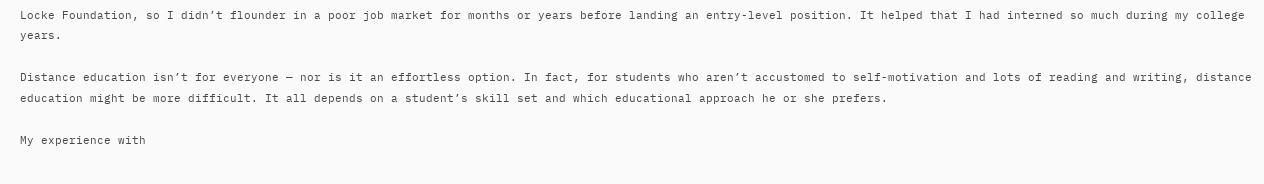Locke Foundation, so I didn’t flounder in a poor job market for months or years before landing an entry-level position. It helped that I had interned so much during my college years.

Distance education isn’t for everyone — nor is it an effortless option. In fact, for students who aren’t accustomed to self-motivation and lots of reading and writing, distance education might be more difficult. It all depends on a student’s skill set and which educational approach he or she prefers.

My experience with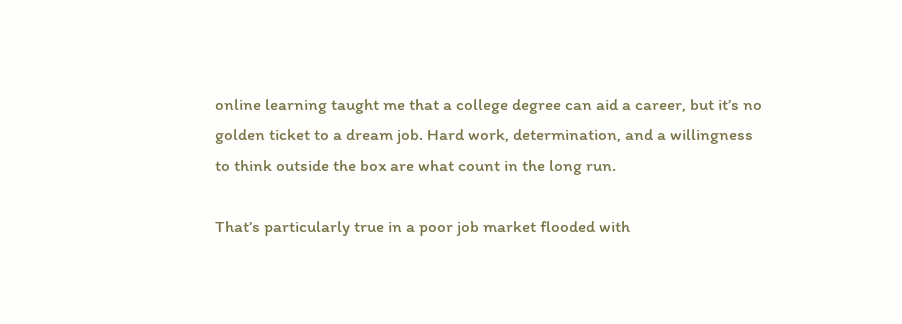online learning taught me that a college degree can aid a career, but it’s no golden ticket to a dream job. Hard work, determination, and a willingness to think outside the box are what count in the long run.

That’s particularly true in a poor job market flooded with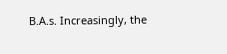B.A.s. Increasingly, the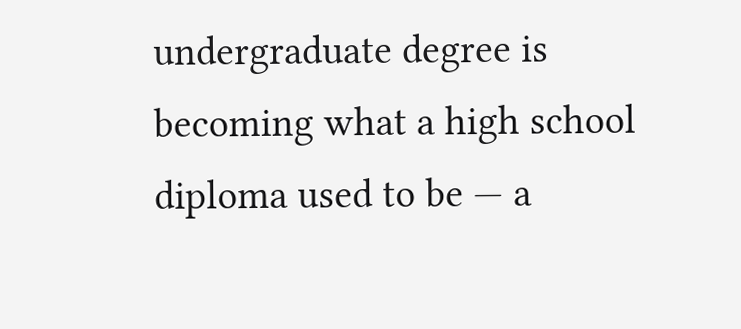undergraduate degree is becoming what a high school diploma used to be — a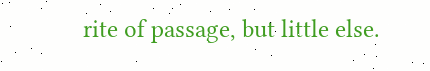rite of passage, but little else.